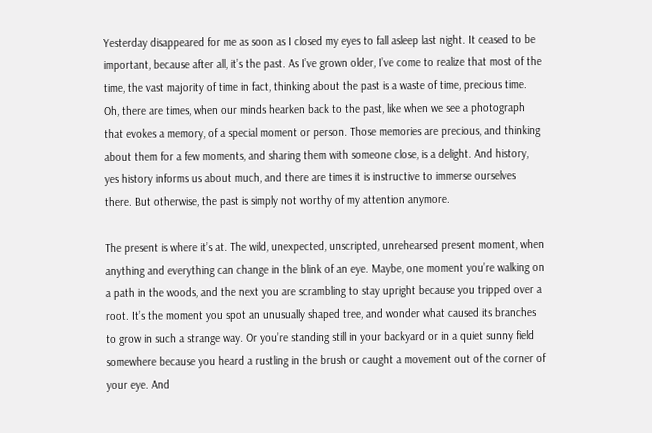Yesterday disappeared for me as soon as I closed my eyes to fall asleep last night. It ceased to be important, because after all, it’s the past. As I’ve grown older, I’ve come to realize that most of the time, the vast majority of time in fact, thinking about the past is a waste of time, precious time. Oh, there are times, when our minds hearken back to the past, like when we see a photograph that evokes a memory, of a special moment or person. Those memories are precious, and thinking about them for a few moments, and sharing them with someone close, is a delight. And history, yes history informs us about much, and there are times it is instructive to immerse ourselves there. But otherwise, the past is simply not worthy of my attention anymore.

The present is where it’s at. The wild, unexpected, unscripted, unrehearsed present moment, when anything and everything can change in the blink of an eye. Maybe, one moment you’re walking on a path in the woods, and the next you are scrambling to stay upright because you tripped over a root. It’s the moment you spot an unusually shaped tree, and wonder what caused its branches to grow in such a strange way. Or you’re standing still in your backyard or in a quiet sunny field somewhere because you heard a rustling in the brush or caught a movement out of the corner of your eye. And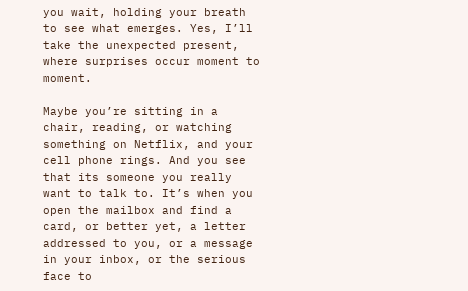you wait, holding your breath to see what emerges. Yes, I’ll take the unexpected present, where surprises occur moment to moment.

Maybe you’re sitting in a chair, reading, or watching something on Netflix, and your cell phone rings. And you see that its someone you really want to talk to. It’s when you open the mailbox and find a card, or better yet, a letter addressed to you, or a message in your inbox, or the serious face to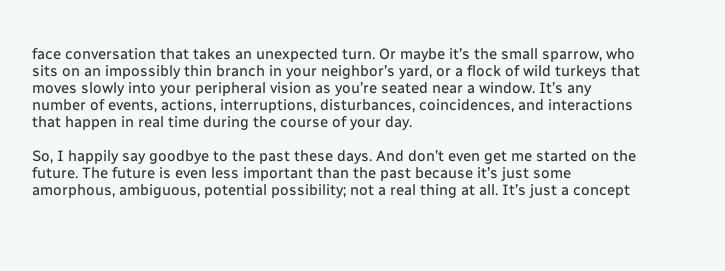face conversation that takes an unexpected turn. Or maybe it’s the small sparrow, who sits on an impossibly thin branch in your neighbor’s yard, or a flock of wild turkeys that moves slowly into your peripheral vision as you’re seated near a window. It’s any number of events, actions, interruptions, disturbances, coincidences, and interactions that happen in real time during the course of your day.

So, I happily say goodbye to the past these days. And don’t even get me started on the future. The future is even less important than the past because it’s just some amorphous, ambiguous, potential possibility; not a real thing at all. It’s just a concept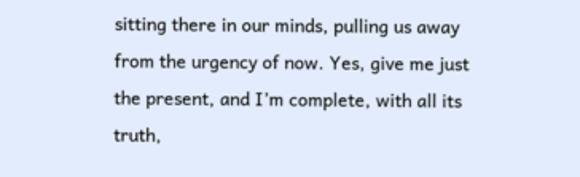sitting there in our minds, pulling us away from the urgency of now. Yes, give me just the present, and I’m complete, with all its truth,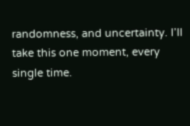randomness, and uncertainty. I’ll take this one moment, every single time.